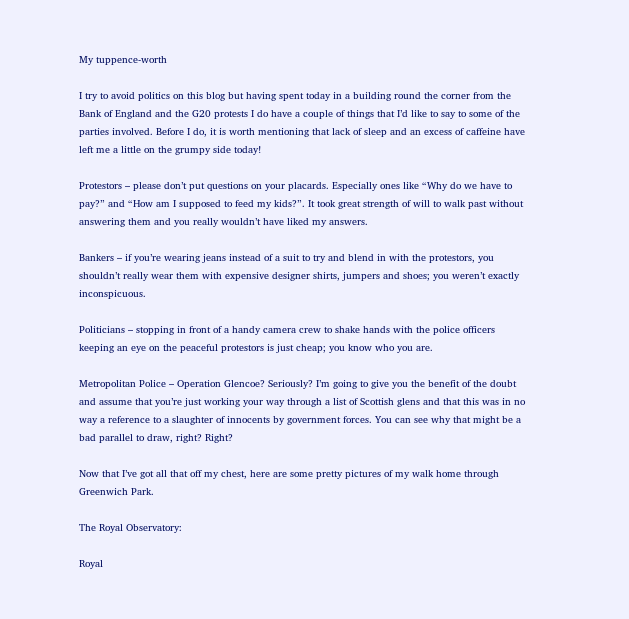My tuppence-worth

I try to avoid politics on this blog but having spent today in a building round the corner from the Bank of England and the G20 protests I do have a couple of things that I’d like to say to some of the parties involved. Before I do, it is worth mentioning that lack of sleep and an excess of caffeine have left me a little on the grumpy side today!

Protestors – please don’t put questions on your placards. Especially ones like “Why do we have to pay?” and “How am I supposed to feed my kids?”. It took great strength of will to walk past without answering them and you really wouldn’t have liked my answers.

Bankers – if you’re wearing jeans instead of a suit to try and blend in with the protestors, you shouldn’t really wear them with expensive designer shirts, jumpers and shoes; you weren’t exactly inconspicuous.

Politicians – stopping in front of a handy camera crew to shake hands with the police officers keeping an eye on the peaceful protestors is just cheap; you know who you are.

Metropolitan Police – Operation Glencoe? Seriously? I’m going to give you the benefit of the doubt and assume that you’re just working your way through a list of Scottish glens and that this was in no way a reference to a slaughter of innocents by government forces. You can see why that might be a bad parallel to draw, right? Right?

Now that I’ve got all that off my chest, here are some pretty pictures of my walk home through Greenwich Park.

The Royal Observatory:

Royal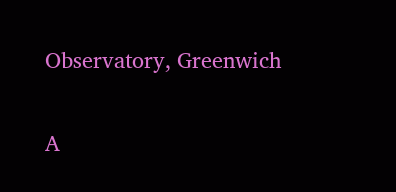Observatory, Greenwich

A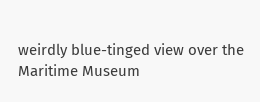weirdly blue-tinged view over the Maritime Museum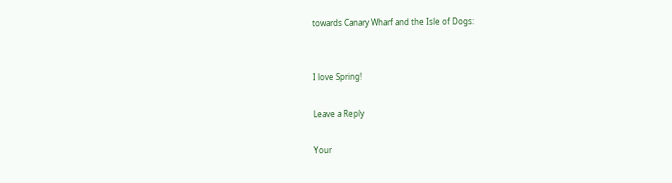towards Canary Wharf and the Isle of Dogs:


I love Spring!

Leave a Reply

Your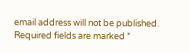email address will not be published. Required fields are marked *